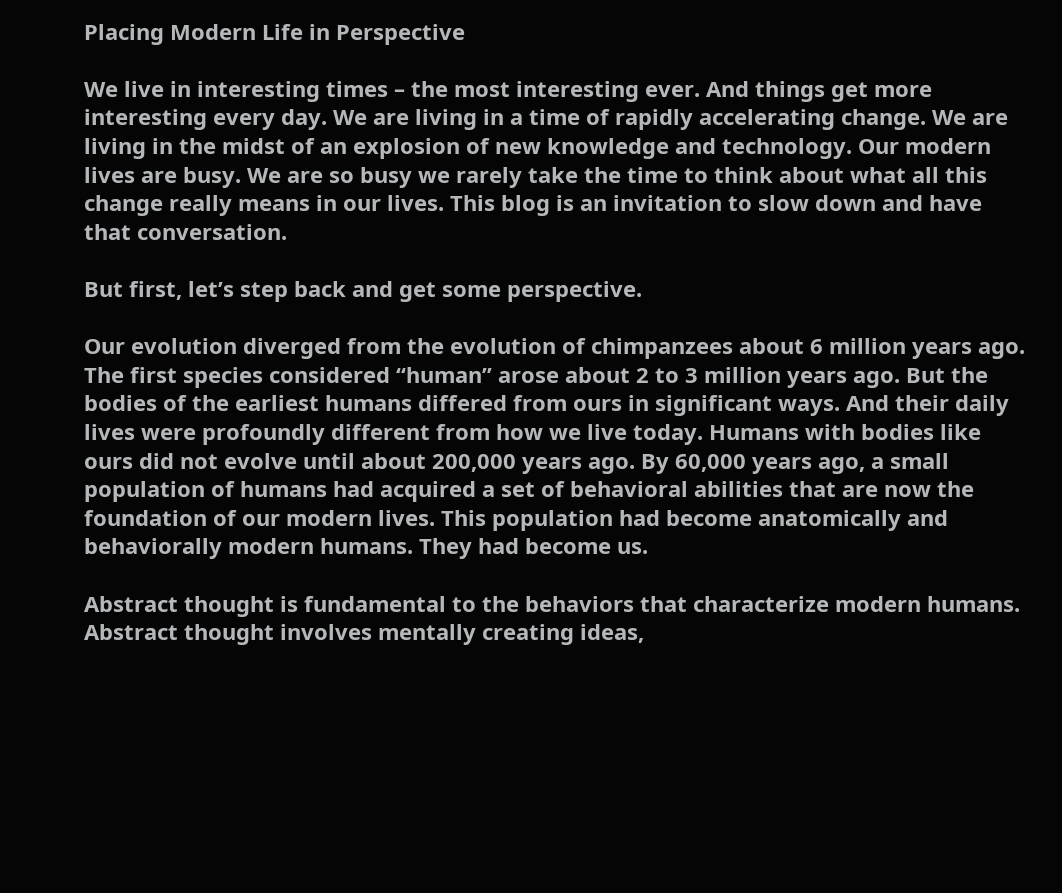Placing Modern Life in Perspective

We live in interesting times – the most interesting ever. And things get more interesting every day. We are living in a time of rapidly accelerating change. We are living in the midst of an explosion of new knowledge and technology. Our modern lives are busy. We are so busy we rarely take the time to think about what all this change really means in our lives. This blog is an invitation to slow down and have that conversation.

But first, let’s step back and get some perspective.

Our evolution diverged from the evolution of chimpanzees about 6 million years ago. The first species considered “human” arose about 2 to 3 million years ago. But the bodies of the earliest humans differed from ours in significant ways. And their daily lives were profoundly different from how we live today. Humans with bodies like ours did not evolve until about 200,000 years ago. By 60,000 years ago, a small population of humans had acquired a set of behavioral abilities that are now the foundation of our modern lives. This population had become anatomically and behaviorally modern humans. They had become us.

Abstract thought is fundamental to the behaviors that characterize modern humans. Abstract thought involves mentally creating ideas,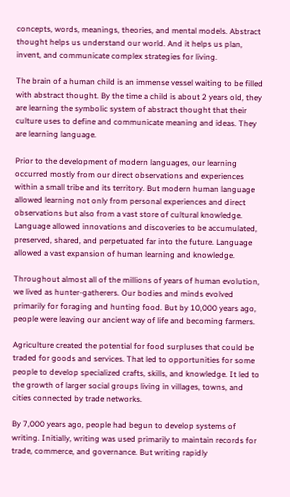concepts, words, meanings, theories, and mental models. Abstract thought helps us understand our world. And it helps us plan, invent, and communicate complex strategies for living.

The brain of a human child is an immense vessel waiting to be filled with abstract thought. By the time a child is about 2 years old, they are learning the symbolic system of abstract thought that their culture uses to define and communicate meaning and ideas. They are learning language.

Prior to the development of modern languages, our learning occurred mostly from our direct observations and experiences within a small tribe and its territory. But modern human language allowed learning not only from personal experiences and direct observations but also from a vast store of cultural knowledge. Language allowed innovations and discoveries to be accumulated, preserved, shared, and perpetuated far into the future. Language allowed a vast expansion of human learning and knowledge.

Throughout almost all of the millions of years of human evolution, we lived as hunter-gatherers. Our bodies and minds evolved primarily for foraging and hunting food. But by 10,000 years ago, people were leaving our ancient way of life and becoming farmers.

Agriculture created the potential for food surpluses that could be traded for goods and services. That led to opportunities for some people to develop specialized crafts, skills, and knowledge. It led to the growth of larger social groups living in villages, towns, and cities connected by trade networks.

By 7,000 years ago, people had begun to develop systems of writing. Initially, writing was used primarily to maintain records for trade, commerce, and governance. But writing rapidly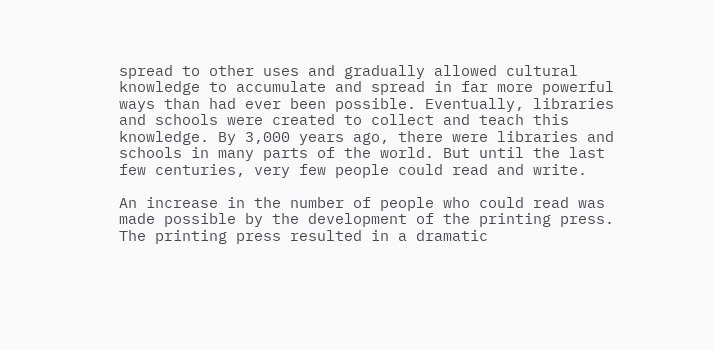spread to other uses and gradually allowed cultural knowledge to accumulate and spread in far more powerful ways than had ever been possible. Eventually, libraries and schools were created to collect and teach this knowledge. By 3,000 years ago, there were libraries and schools in many parts of the world. But until the last few centuries, very few people could read and write.

An increase in the number of people who could read was made possible by the development of the printing press. The printing press resulted in a dramatic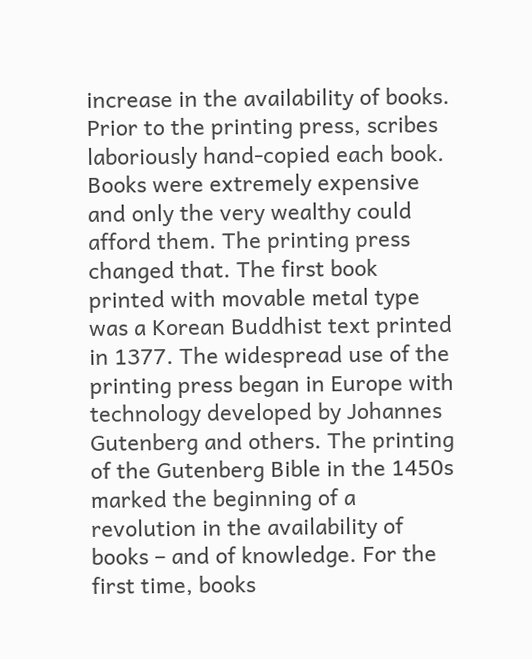increase in the availability of books. Prior to the printing press, scribes laboriously hand-copied each book. Books were extremely expensive and only the very wealthy could afford them. The printing press changed that. The first book printed with movable metal type was a Korean Buddhist text printed in 1377. The widespread use of the printing press began in Europe with technology developed by Johannes Gutenberg and others. The printing of the Gutenberg Bible in the 1450s marked the beginning of a revolution in the availability of books – and of knowledge. For the first time, books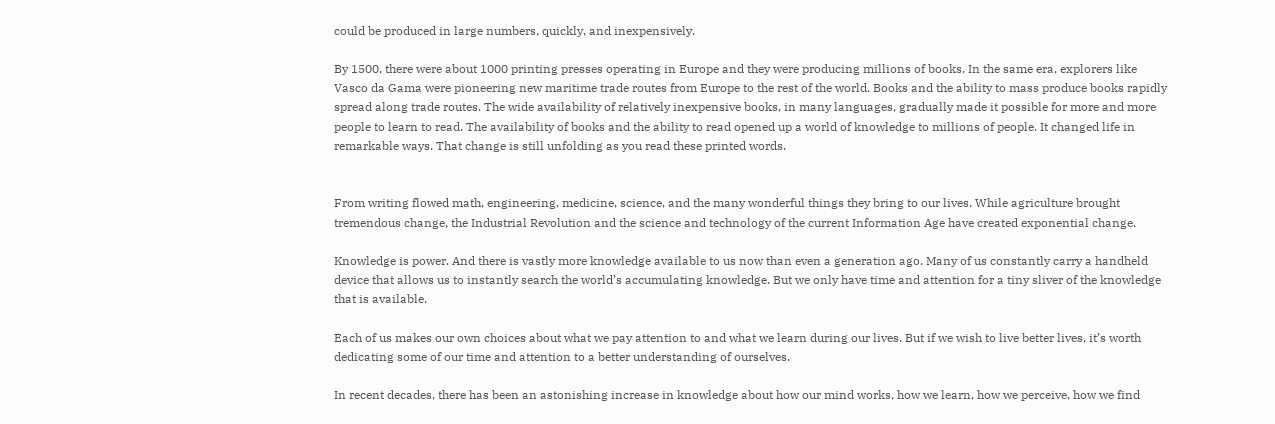could be produced in large numbers, quickly, and inexpensively.

By 1500, there were about 1000 printing presses operating in Europe and they were producing millions of books. In the same era, explorers like Vasco da Gama were pioneering new maritime trade routes from Europe to the rest of the world. Books and the ability to mass produce books rapidly spread along trade routes. The wide availability of relatively inexpensive books, in many languages, gradually made it possible for more and more people to learn to read. The availability of books and the ability to read opened up a world of knowledge to millions of people. It changed life in remarkable ways. That change is still unfolding as you read these printed words.


From writing flowed math, engineering, medicine, science, and the many wonderful things they bring to our lives. While agriculture brought tremendous change, the Industrial Revolution and the science and technology of the current Information Age have created exponential change.

Knowledge is power. And there is vastly more knowledge available to us now than even a generation ago. Many of us constantly carry a handheld device that allows us to instantly search the world’s accumulating knowledge. But we only have time and attention for a tiny sliver of the knowledge that is available.

Each of us makes our own choices about what we pay attention to and what we learn during our lives. But if we wish to live better lives, it’s worth dedicating some of our time and attention to a better understanding of ourselves.

In recent decades, there has been an astonishing increase in knowledge about how our mind works, how we learn, how we perceive, how we find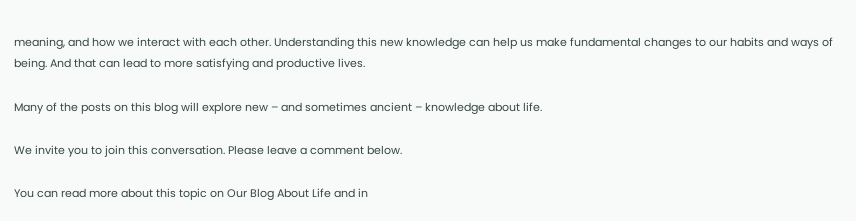meaning, and how we interact with each other. Understanding this new knowledge can help us make fundamental changes to our habits and ways of being. And that can lead to more satisfying and productive lives.

Many of the posts on this blog will explore new – and sometimes ancient – knowledge about life.

We invite you to join this conversation. Please leave a comment below.

You can read more about this topic on Our Blog About Life and in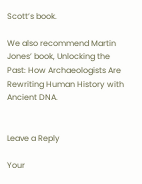Scott’s book.

We also recommend Martin Jones’ book, Unlocking the Past: How Archaeologists Are Rewriting Human History with Ancient DNA.


Leave a Reply

Your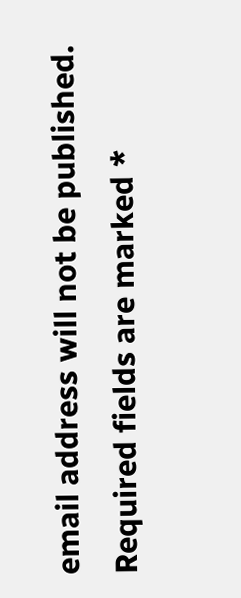email address will not be published. Required fields are marked *